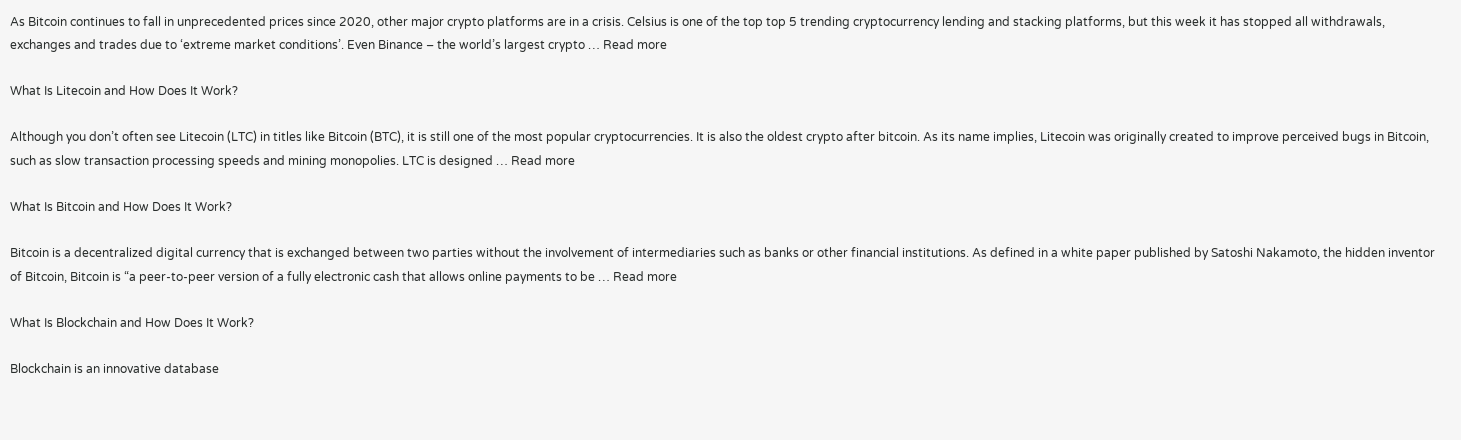As Bitcoin continues to fall in unprecedented prices since 2020, other major crypto platforms are in a crisis. Celsius is one of the top top 5 trending cryptocurrency lending and stacking platforms, but this week it has stopped all withdrawals, exchanges and trades due to ‘extreme market conditions’. Even Binance – the world’s largest crypto … Read more

What Is Litecoin and How Does It Work?

Although you don’t often see Litecoin (LTC) in titles like Bitcoin (BTC), it is still one of the most popular cryptocurrencies. It is also the oldest crypto after bitcoin. As its name implies, Litecoin was originally created to improve perceived bugs in Bitcoin, such as slow transaction processing speeds and mining monopolies. LTC is designed … Read more

What Is Bitcoin and How Does It Work?

Bitcoin is a decentralized digital currency that is exchanged between two parties without the involvement of intermediaries such as banks or other financial institutions. As defined in a white paper published by Satoshi Nakamoto, the hidden inventor of Bitcoin, Bitcoin is “a peer-to-peer version of a fully electronic cash that allows online payments to be … Read more

What Is Blockchain and How Does It Work?

Blockchain is an innovative database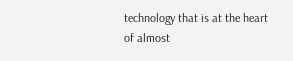technology that is at the heart of almost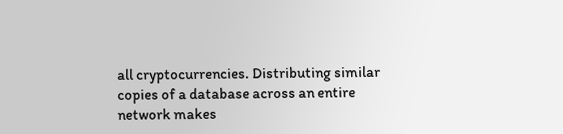all cryptocurrencies. Distributing similar copies of a database across an entire network makes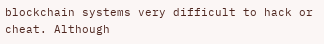blockchain systems very difficult to hack or cheat. Although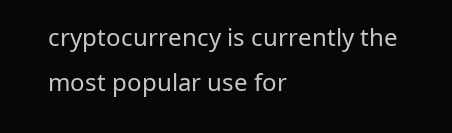cryptocurrency is currently the most popular use for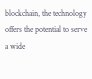blockchain, the technology offers the potential to serve a wide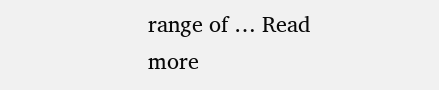range of … Read more